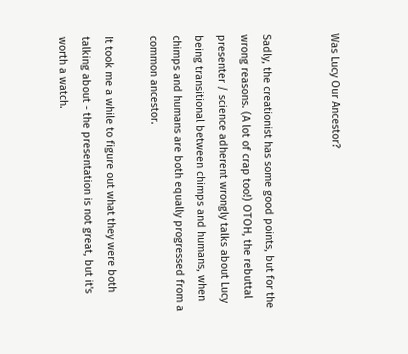Was Lucy Our Ancestor?


Sadly, the creationist has some good points, but for the wrong reasons. (A lot of crap too!) OTOH, the rebuttal presenter / science adherent wrongly talks about Lucy being transitional between chimps and humans, when chimps and humans are both equally progressed from a common ancestor.

It took me a while to figure out what they were both talking about - the presentation is not great, but it's worth a watch.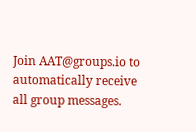Join AAT@groups.io to automatically receive all group messages.